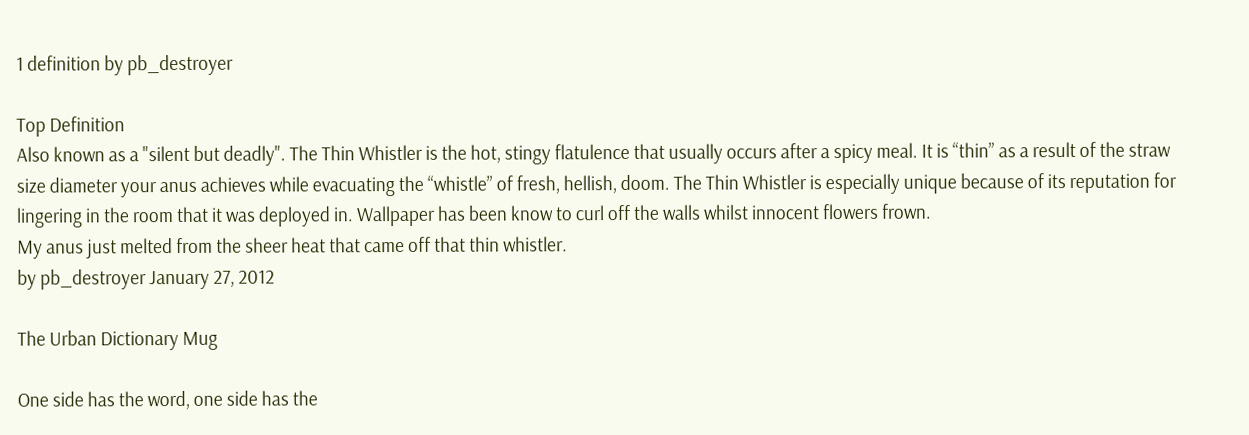1 definition by pb_destroyer

Top Definition
Also known as a "silent but deadly". The Thin Whistler is the hot, stingy flatulence that usually occurs after a spicy meal. It is “thin” as a result of the straw size diameter your anus achieves while evacuating the “whistle” of fresh, hellish, doom. The Thin Whistler is especially unique because of its reputation for lingering in the room that it was deployed in. Wallpaper has been know to curl off the walls whilst innocent flowers frown.
My anus just melted from the sheer heat that came off that thin whistler.
by pb_destroyer January 27, 2012

The Urban Dictionary Mug

One side has the word, one side has the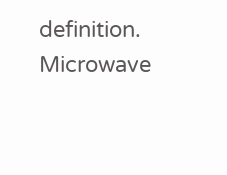definition. Microwave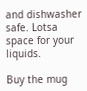and dishwasher safe. Lotsa space for your liquids.

Buy the mug